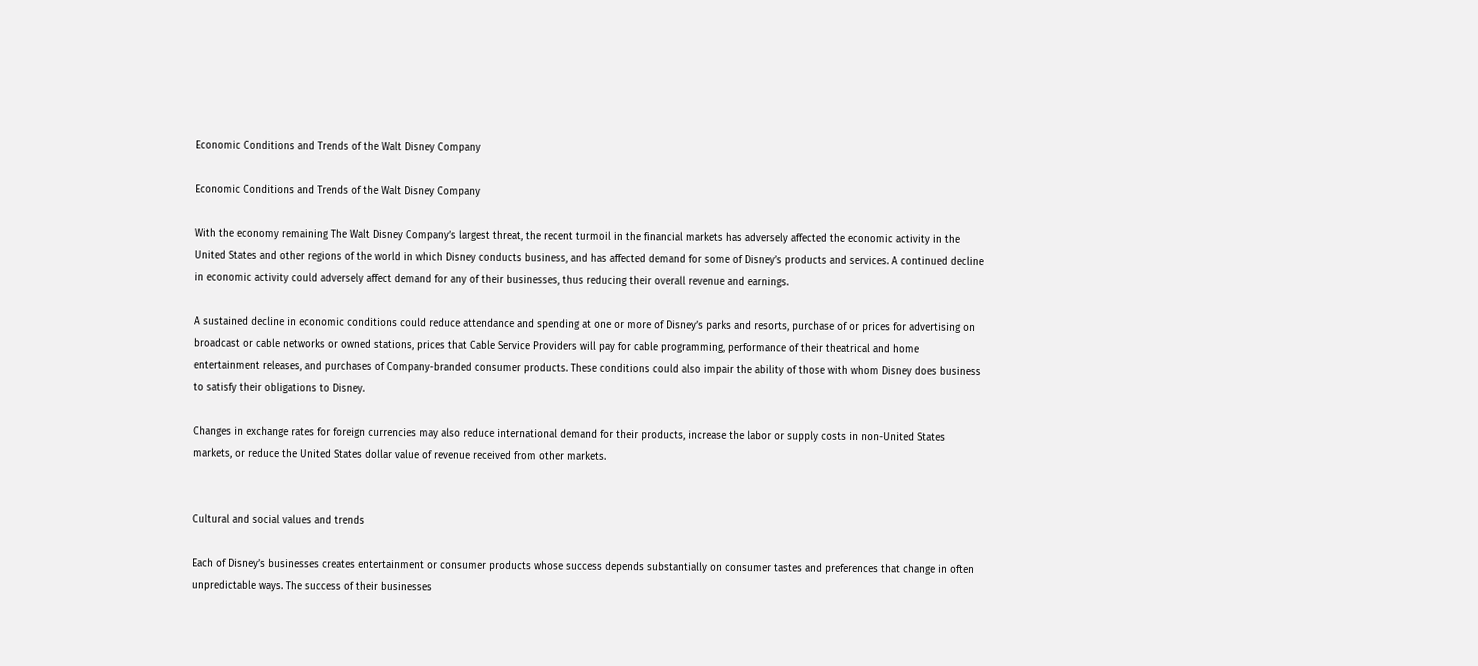Economic Conditions and Trends of the Walt Disney Company

Economic Conditions and Trends of the Walt Disney Company

With the economy remaining The Walt Disney Company’s largest threat, the recent turmoil in the financial markets has adversely affected the economic activity in the United States and other regions of the world in which Disney conducts business, and has affected demand for some of Disney’s products and services. A continued decline in economic activity could adversely affect demand for any of their businesses, thus reducing their overall revenue and earnings.

A sustained decline in economic conditions could reduce attendance and spending at one or more of Disney’s parks and resorts, purchase of or prices for advertising on broadcast or cable networks or owned stations, prices that Cable Service Providers will pay for cable programming, performance of their theatrical and home entertainment releases, and purchases of Company-branded consumer products. These conditions could also impair the ability of those with whom Disney does business to satisfy their obligations to Disney.

Changes in exchange rates for foreign currencies may also reduce international demand for their products, increase the labor or supply costs in non-United States markets, or reduce the United States dollar value of revenue received from other markets.


Cultural and social values and trends

Each of Disney’s businesses creates entertainment or consumer products whose success depends substantially on consumer tastes and preferences that change in often unpredictable ways. The success of their businesses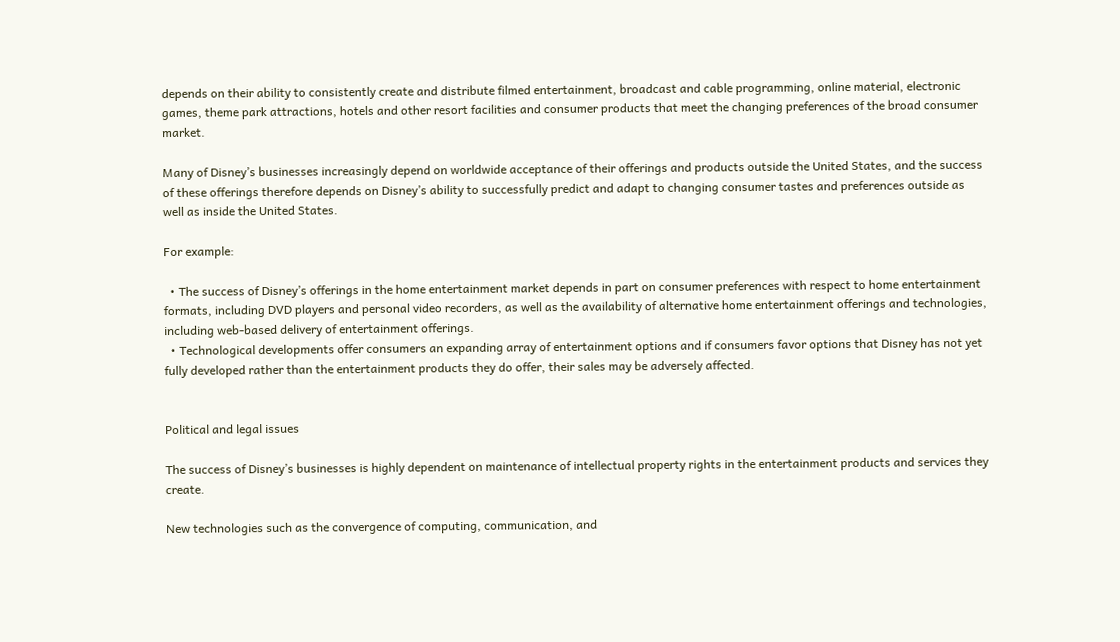depends on their ability to consistently create and distribute filmed entertainment, broadcast and cable programming, online material, electronic games, theme park attractions, hotels and other resort facilities and consumer products that meet the changing preferences of the broad consumer market.

Many of Disney’s businesses increasingly depend on worldwide acceptance of their offerings and products outside the United States, and the success of these offerings therefore depends on Disney’s ability to successfully predict and adapt to changing consumer tastes and preferences outside as well as inside the United States.

For example:

  • The success of Disney’s offerings in the home entertainment market depends in part on consumer preferences with respect to home entertainment formats, including DVD players and personal video recorders, as well as the availability of alternative home entertainment offerings and technologies, including web-based delivery of entertainment offerings.
  • Technological developments offer consumers an expanding array of entertainment options and if consumers favor options that Disney has not yet fully developed rather than the entertainment products they do offer, their sales may be adversely affected.


Political and legal issues

The success of Disney’s businesses is highly dependent on maintenance of intellectual property rights in the entertainment products and services they create.

New technologies such as the convergence of computing, communication, and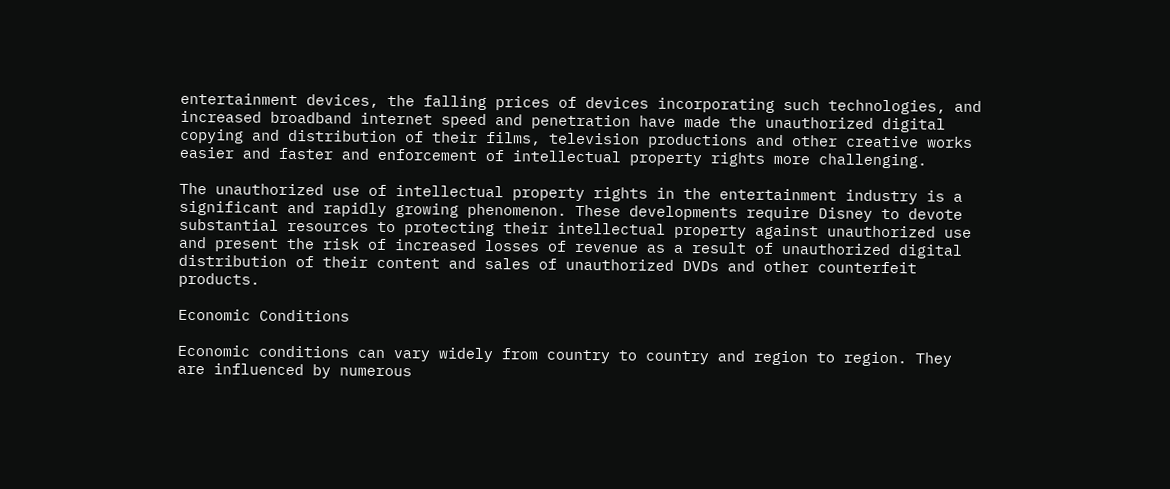entertainment devices, the falling prices of devices incorporating such technologies, and increased broadband internet speed and penetration have made the unauthorized digital copying and distribution of their films, television productions and other creative works easier and faster and enforcement of intellectual property rights more challenging.

The unauthorized use of intellectual property rights in the entertainment industry is a significant and rapidly growing phenomenon. These developments require Disney to devote substantial resources to protecting their intellectual property against unauthorized use and present the risk of increased losses of revenue as a result of unauthorized digital distribution of their content and sales of unauthorized DVDs and other counterfeit products.

Economic Conditions

Economic conditions can vary widely from country to country and region to region. They are influenced by numerous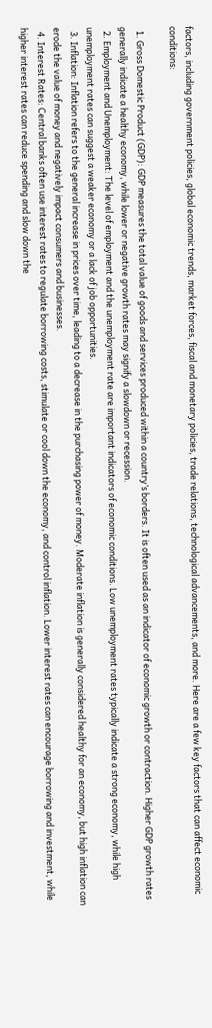factors, including government policies, global economic trends, market forces, fiscal and monetary policies, trade relations, technological advancements, and more. Here are a few key factors that can affect economic conditions:

  1. Gross Domestic Product (GDP): GDP measures the total value of goods and services produced within a country’s borders. It is often used as an indicator of economic growth or contraction. Higher GDP growth rates generally indicate a healthy economy, while lower or negative growth rates may signify a slowdown or recession.
  2. Employment and Unemployment: The level of employment and the unemployment rate are important indicators of economic conditions. Low unemployment rates typically indicate a strong economy, while high unemployment rates can suggest a weaker economy or a lack of job opportunities.
  3. Inflation: Inflation refers to the general increase in prices over time, leading to a decrease in the purchasing power of money. Moderate inflation is generally considered healthy for an economy, but high inflation can erode the value of money and negatively impact consumers and businesses.
  4. Interest Rates: Central banks often use interest rates to regulate borrowing costs, stimulate or cool down the economy, and control inflation. Lower interest rates can encourage borrowing and investment, while higher interest rates can reduce spending and slow down the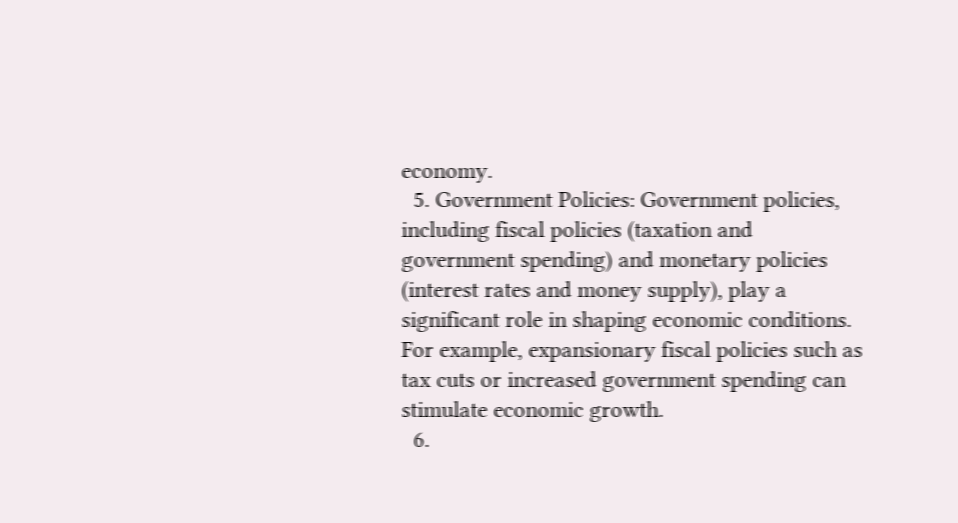economy.
  5. Government Policies: Government policies, including fiscal policies (taxation and government spending) and monetary policies (interest rates and money supply), play a significant role in shaping economic conditions. For example, expansionary fiscal policies such as tax cuts or increased government spending can stimulate economic growth.
  6.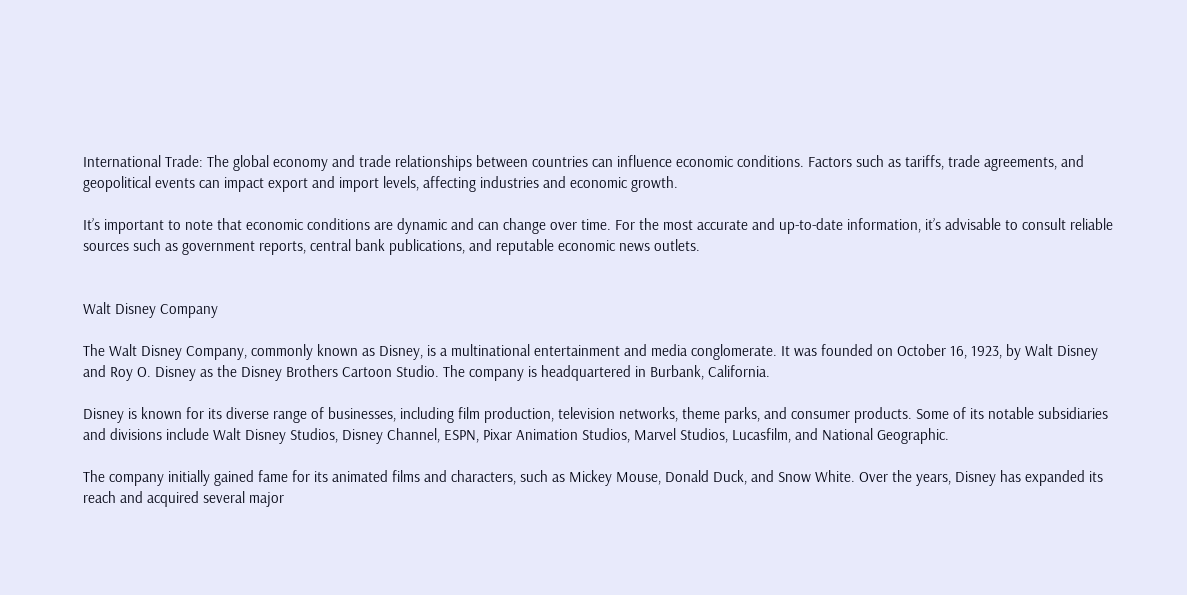International Trade: The global economy and trade relationships between countries can influence economic conditions. Factors such as tariffs, trade agreements, and geopolitical events can impact export and import levels, affecting industries and economic growth.

It’s important to note that economic conditions are dynamic and can change over time. For the most accurate and up-to-date information, it’s advisable to consult reliable sources such as government reports, central bank publications, and reputable economic news outlets.


Walt Disney Company

The Walt Disney Company, commonly known as Disney, is a multinational entertainment and media conglomerate. It was founded on October 16, 1923, by Walt Disney and Roy O. Disney as the Disney Brothers Cartoon Studio. The company is headquartered in Burbank, California.

Disney is known for its diverse range of businesses, including film production, television networks, theme parks, and consumer products. Some of its notable subsidiaries and divisions include Walt Disney Studios, Disney Channel, ESPN, Pixar Animation Studios, Marvel Studios, Lucasfilm, and National Geographic.

The company initially gained fame for its animated films and characters, such as Mickey Mouse, Donald Duck, and Snow White. Over the years, Disney has expanded its reach and acquired several major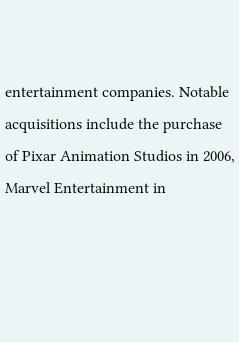entertainment companies. Notable acquisitions include the purchase of Pixar Animation Studios in 2006, Marvel Entertainment in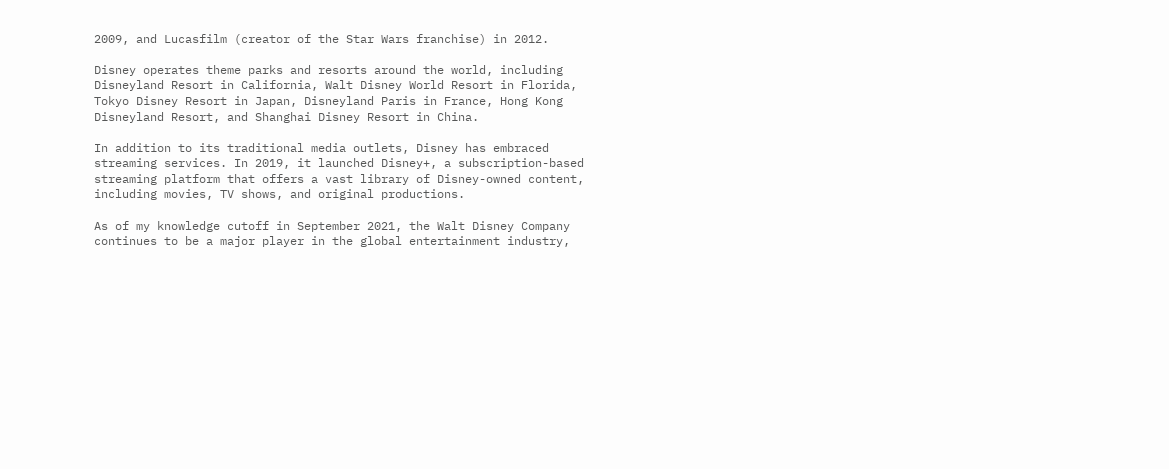2009, and Lucasfilm (creator of the Star Wars franchise) in 2012.

Disney operates theme parks and resorts around the world, including Disneyland Resort in California, Walt Disney World Resort in Florida, Tokyo Disney Resort in Japan, Disneyland Paris in France, Hong Kong Disneyland Resort, and Shanghai Disney Resort in China.

In addition to its traditional media outlets, Disney has embraced streaming services. In 2019, it launched Disney+, a subscription-based streaming platform that offers a vast library of Disney-owned content, including movies, TV shows, and original productions.

As of my knowledge cutoff in September 2021, the Walt Disney Company continues to be a major player in the global entertainment industry,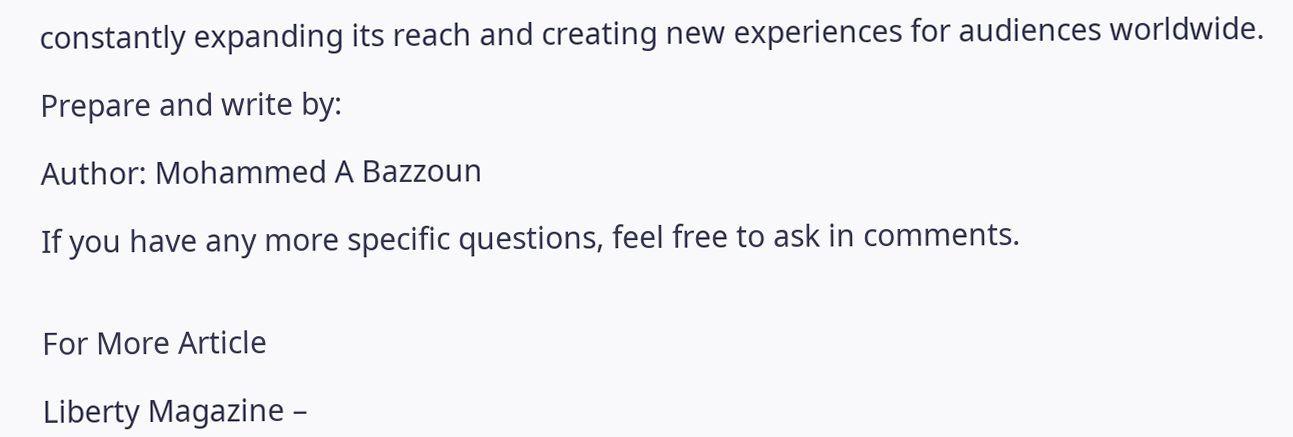constantly expanding its reach and creating new experiences for audiences worldwide.

Prepare and write by:

Author: Mohammed A Bazzoun

If you have any more specific questions, feel free to ask in comments.


For More Article

Liberty Magazine –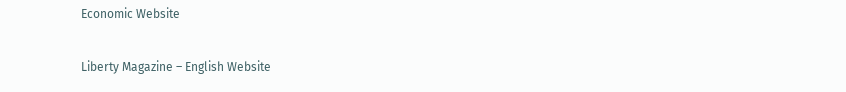Economic Website

Liberty Magazine – English Website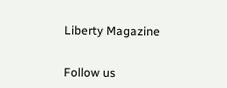Liberty Magazine


Follow us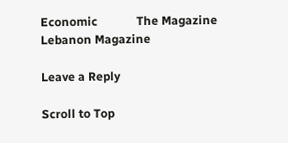Economic             The Magazine           Lebanon Magazine

Leave a Reply

Scroll to Top